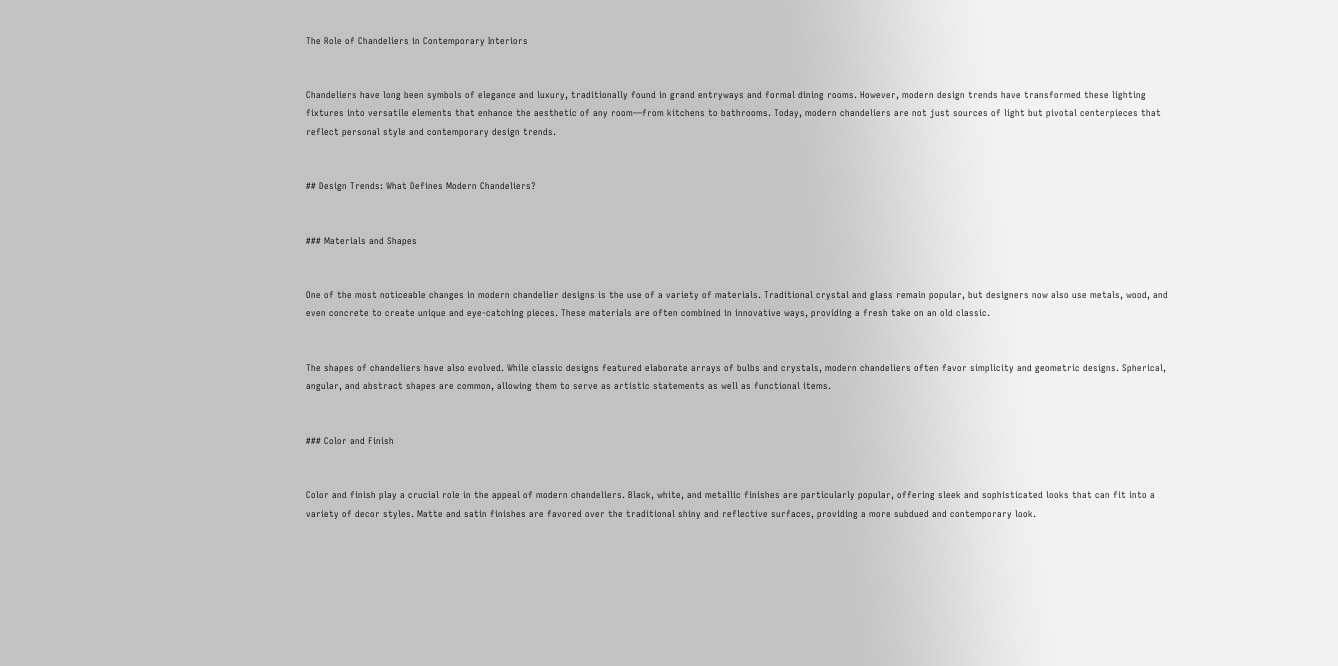The Role of Chandeliers in Contemporary Interiors


Chandeliers have long been symbols of elegance and luxury, traditionally found in grand entryways and formal dining rooms. However, modern design trends have transformed these lighting fixtures into versatile elements that enhance the aesthetic of any room—from kitchens to bathrooms. Today, modern chandeliers are not just sources of light but pivotal centerpieces that reflect personal style and contemporary design trends.


## Design Trends: What Defines Modern Chandeliers?


### Materials and Shapes


One of the most noticeable changes in modern chandelier designs is the use of a variety of materials. Traditional crystal and glass remain popular, but designers now also use metals, wood, and even concrete to create unique and eye-catching pieces. These materials are often combined in innovative ways, providing a fresh take on an old classic.


The shapes of chandeliers have also evolved. While classic designs featured elaborate arrays of bulbs and crystals, modern chandeliers often favor simplicity and geometric designs. Spherical, angular, and abstract shapes are common, allowing them to serve as artistic statements as well as functional items.


### Color and Finish


Color and finish play a crucial role in the appeal of modern chandeliers. Black, white, and metallic finishes are particularly popular, offering sleek and sophisticated looks that can fit into a variety of decor styles. Matte and satin finishes are favored over the traditional shiny and reflective surfaces, providing a more subdued and contemporary look.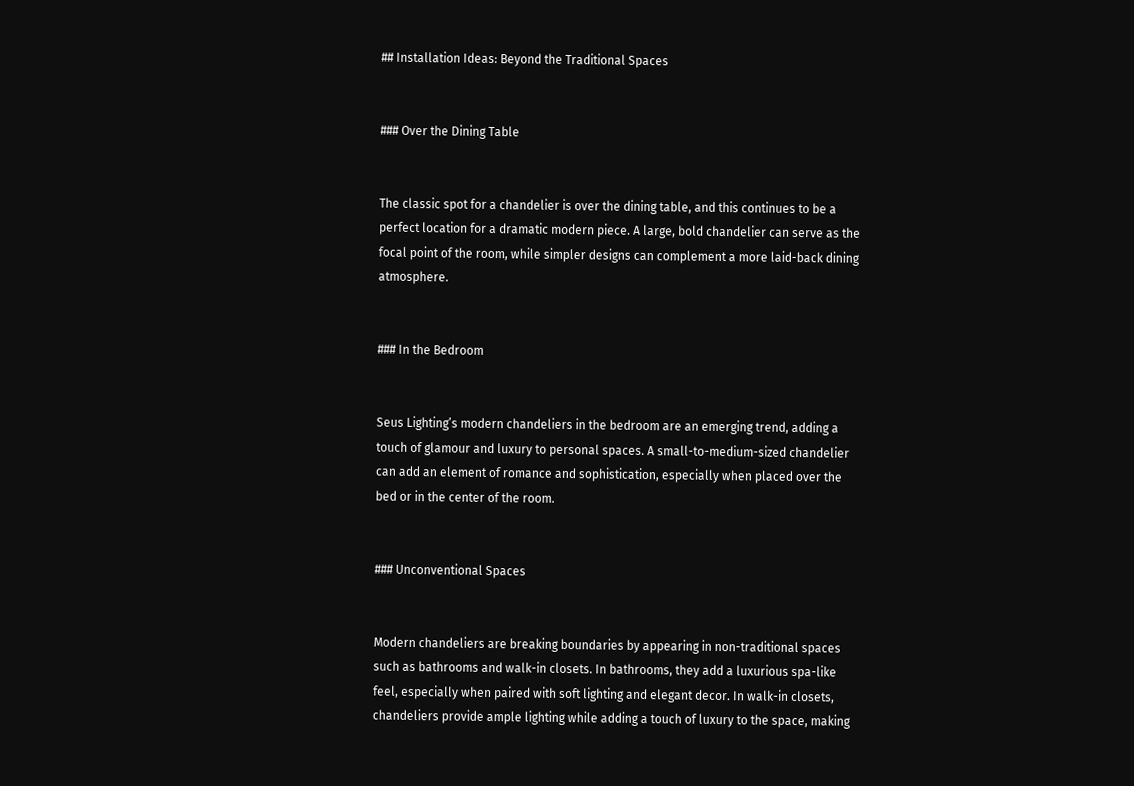## Installation Ideas: Beyond the Traditional Spaces


### Over the Dining Table


The classic spot for a chandelier is over the dining table, and this continues to be a perfect location for a dramatic modern piece. A large, bold chandelier can serve as the focal point of the room, while simpler designs can complement a more laid-back dining atmosphere.


### In the Bedroom


Seus Lighting’s modern chandeliers in the bedroom are an emerging trend, adding a touch of glamour and luxury to personal spaces. A small-to-medium-sized chandelier can add an element of romance and sophistication, especially when placed over the bed or in the center of the room.


### Unconventional Spaces


Modern chandeliers are breaking boundaries by appearing in non-traditional spaces such as bathrooms and walk-in closets. In bathrooms, they add a luxurious spa-like feel, especially when paired with soft lighting and elegant decor. In walk-in closets, chandeliers provide ample lighting while adding a touch of luxury to the space, making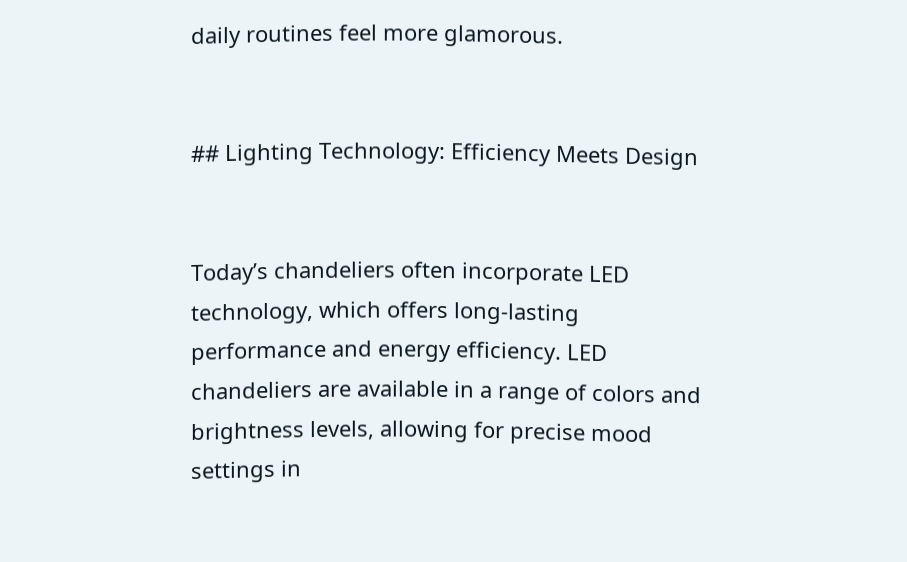daily routines feel more glamorous.


## Lighting Technology: Efficiency Meets Design


Today’s chandeliers often incorporate LED technology, which offers long-lasting performance and energy efficiency. LED chandeliers are available in a range of colors and brightness levels, allowing for precise mood settings in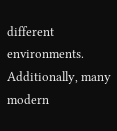different environments. Additionally, many modern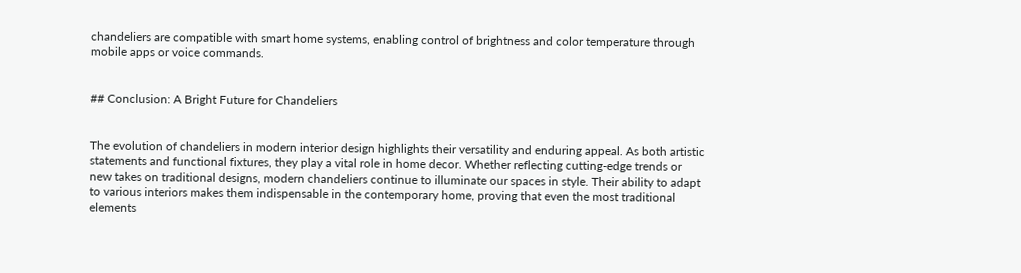chandeliers are compatible with smart home systems, enabling control of brightness and color temperature through mobile apps or voice commands.


## Conclusion: A Bright Future for Chandeliers


The evolution of chandeliers in modern interior design highlights their versatility and enduring appeal. As both artistic statements and functional fixtures, they play a vital role in home decor. Whether reflecting cutting-edge trends or new takes on traditional designs, modern chandeliers continue to illuminate our spaces in style. Their ability to adapt to various interiors makes them indispensable in the contemporary home, proving that even the most traditional elements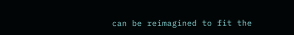can be reimagined to fit the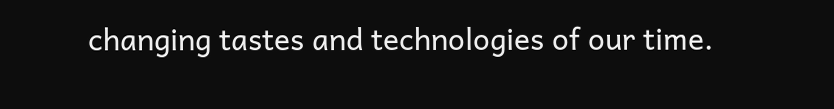changing tastes and technologies of our time.